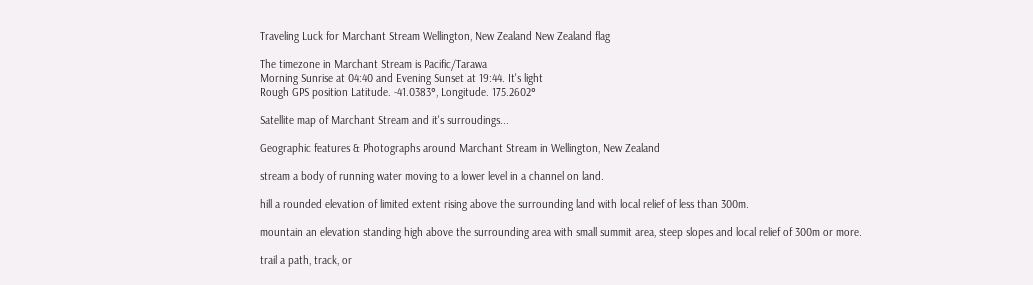Traveling Luck for Marchant Stream Wellington, New Zealand New Zealand flag

The timezone in Marchant Stream is Pacific/Tarawa
Morning Sunrise at 04:40 and Evening Sunset at 19:44. It's light
Rough GPS position Latitude. -41.0383°, Longitude. 175.2602°

Satellite map of Marchant Stream and it's surroudings...

Geographic features & Photographs around Marchant Stream in Wellington, New Zealand

stream a body of running water moving to a lower level in a channel on land.

hill a rounded elevation of limited extent rising above the surrounding land with local relief of less than 300m.

mountain an elevation standing high above the surrounding area with small summit area, steep slopes and local relief of 300m or more.

trail a path, track, or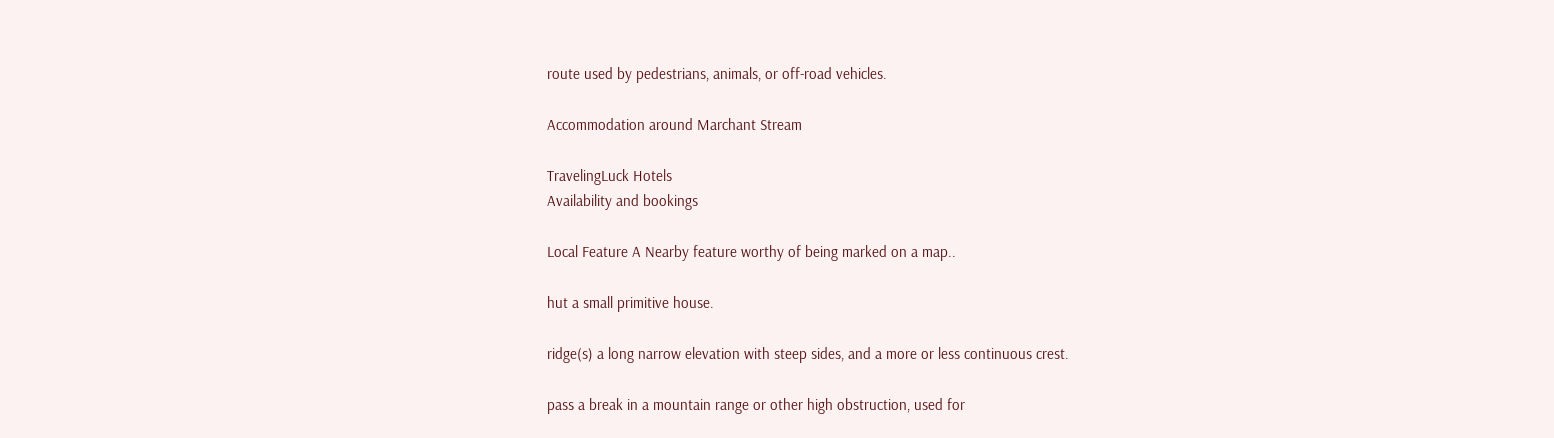route used by pedestrians, animals, or off-road vehicles.

Accommodation around Marchant Stream

TravelingLuck Hotels
Availability and bookings

Local Feature A Nearby feature worthy of being marked on a map..

hut a small primitive house.

ridge(s) a long narrow elevation with steep sides, and a more or less continuous crest.

pass a break in a mountain range or other high obstruction, used for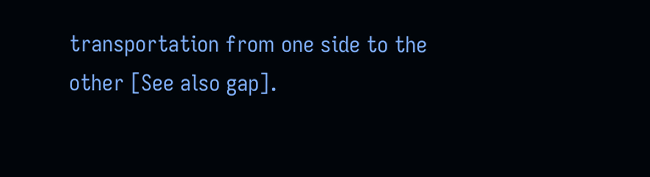transportation from one side to the other [See also gap].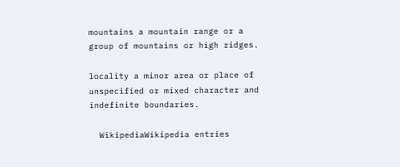mountains a mountain range or a group of mountains or high ridges.

locality a minor area or place of unspecified or mixed character and indefinite boundaries.

  WikipediaWikipedia entries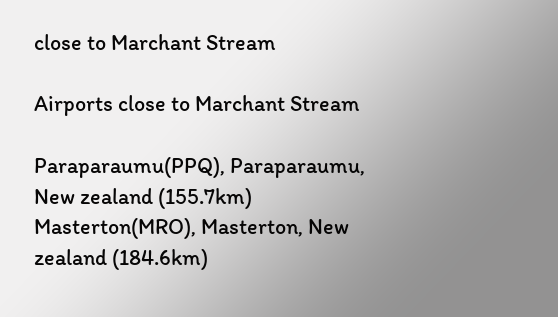close to Marchant Stream

Airports close to Marchant Stream

Paraparaumu(PPQ), Paraparaumu, New zealand (155.7km)
Masterton(MRO), Masterton, New zealand (184.6km)